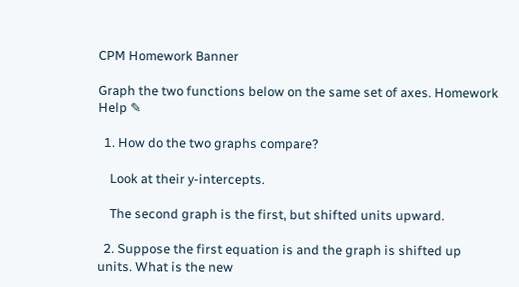CPM Homework Banner

Graph the two functions below on the same set of axes. Homework Help ✎

  1. How do the two graphs compare?

    Look at their y-intercepts.

    The second graph is the first, but shifted units upward.

  2. Suppose the first equation is and the graph is shifted up units. What is the new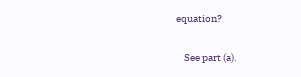equation?

    See part (a).